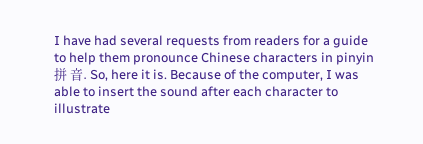I have had several requests from readers for a guide to help them pronounce Chinese characters in pinyin 拼 音. So, here it is. Because of the computer, I was able to insert the sound after each character to illustrate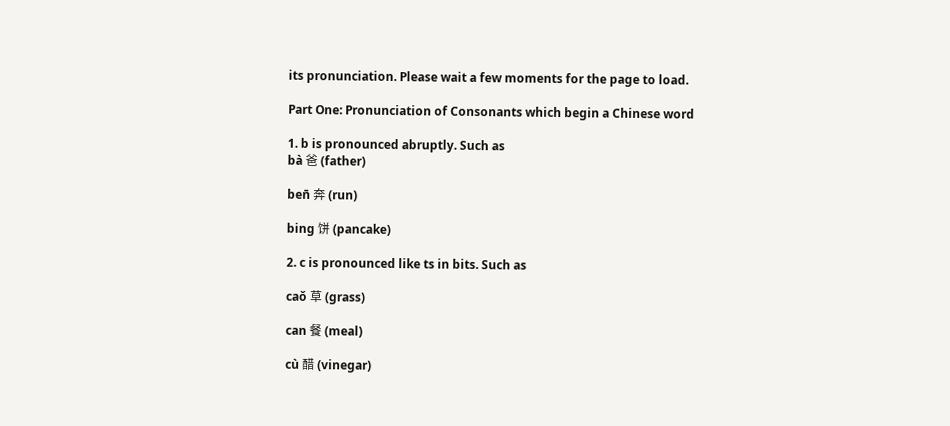its pronunciation. Please wait a few moments for the page to load.

Part One: Pronunciation of Consonants which begin a Chinese word

1. b is pronounced abruptly. Such as
bà 爸 (father)

ben̄ 奔 (run)

bing 饼 (pancake)

2. c is pronounced like ts in bits. Such as

caǒ 草 (grass)

can 餐 (meal)

cù 醋 (vinegar)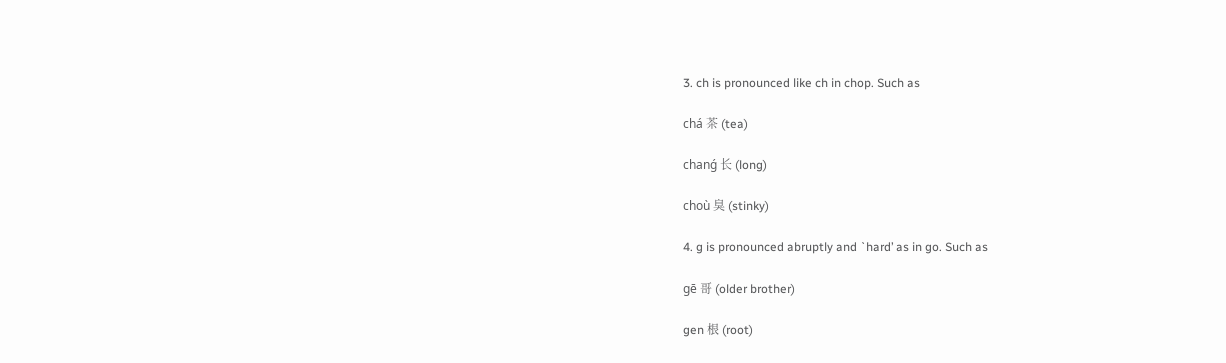3. ch is pronounced like ch in chop. Such as

chá 茶 (tea)

chanǵ 长 (long)

choù 臭 (stinky)

4. g is pronounced abruptly and `hard’ as in go. Such as

gē 哥 (older brother)

gen 根 (root)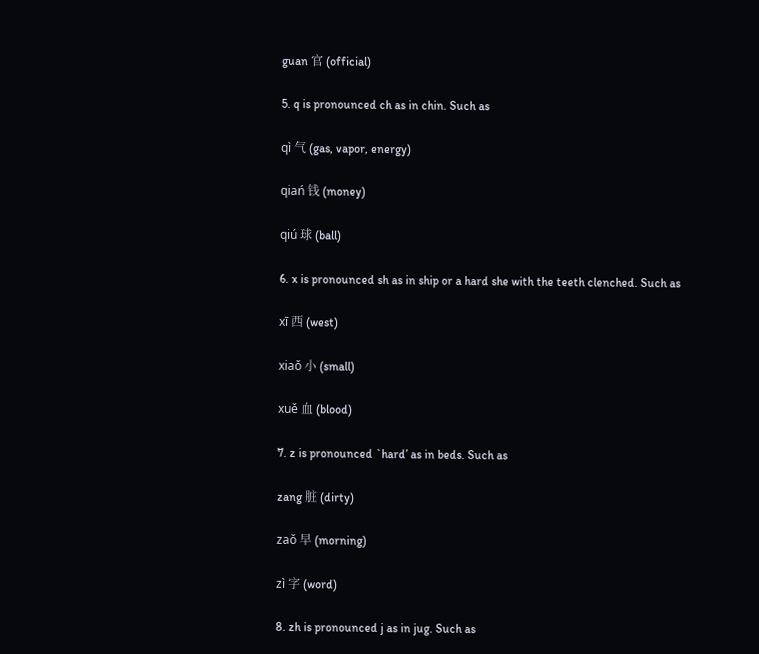guan 官 (official)

5. q is pronounced ch as in chin. Such as

qì 气 (gas, vapor, energy)

qiań 钱 (money)

qiú 球 (ball)

6. x is pronounced sh as in ship or a hard she with the teeth clenched. Such as

xī 西 (west)

xiaǒ 小 (small)

xuě 血 (blood)

7. z is pronounced `hard’ as in beds. Such as

zang 脏 (dirty)

zaǒ 早 (morning)

zì 字 (word)

8. zh is pronounced j as in jug. Such as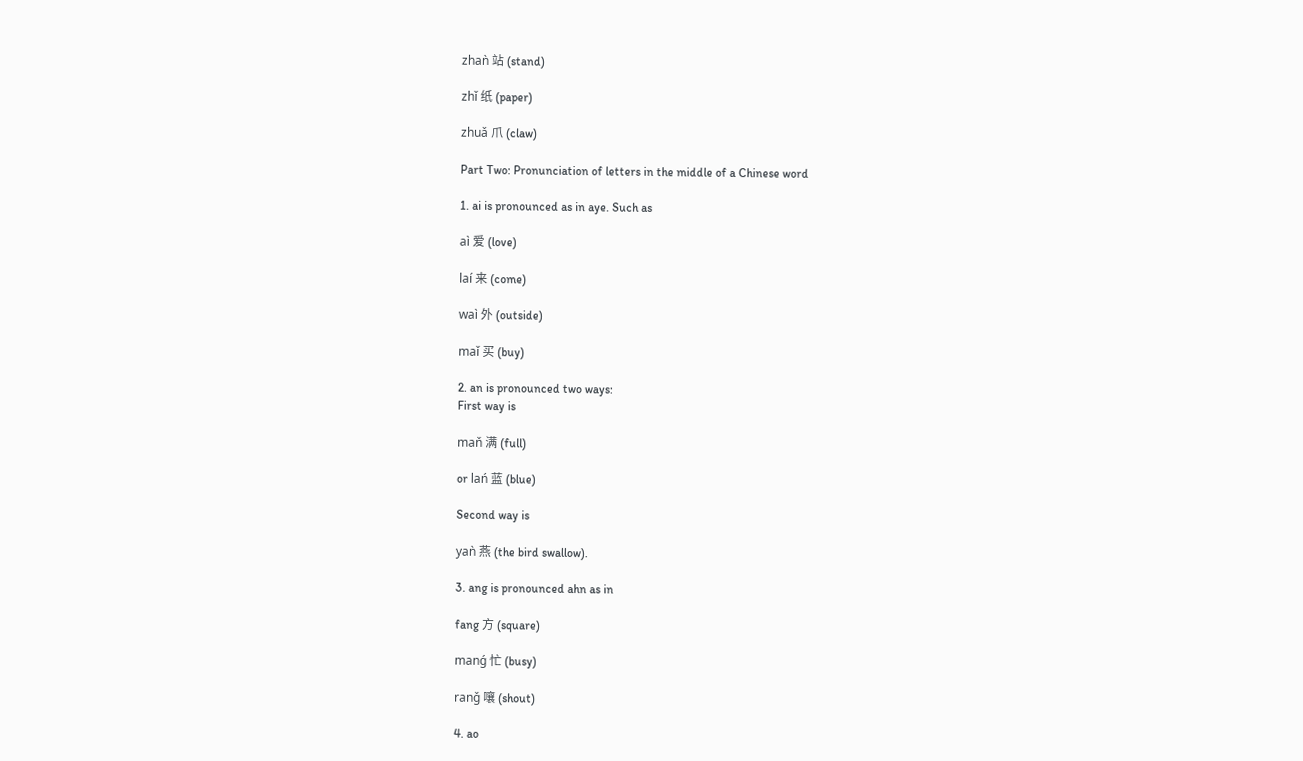zhaǹ 站 (stand)

zhǐ 纸 (paper)

zhuǎ 爪 (claw)

Part Two: Pronunciation of letters in the middle of a Chinese word

1. ai is pronounced as in aye. Such as

aì 爱 (love)

laí 来 (come)

waì 外 (outside)

maǐ 买 (buy)

2. an is pronounced two ways:
First way is

maň 满 (full)

or lań 蓝 (blue)

Second way is

yaǹ 燕 (the bird swallow).

3. ang is pronounced ahn as in

fang 方 (square)

manǵ 忙 (busy)

ranǧ 嚷 (shout)

4. ao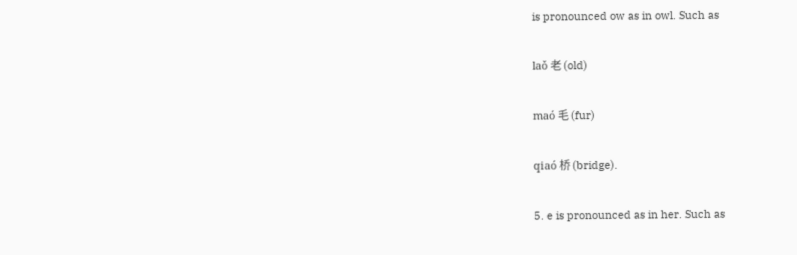is pronounced ow as in owl. Such as

laǒ 老 (old)

maó 毛 (fur)

qiaó 桥 (bridge).

5. e is pronounced as in her. Such as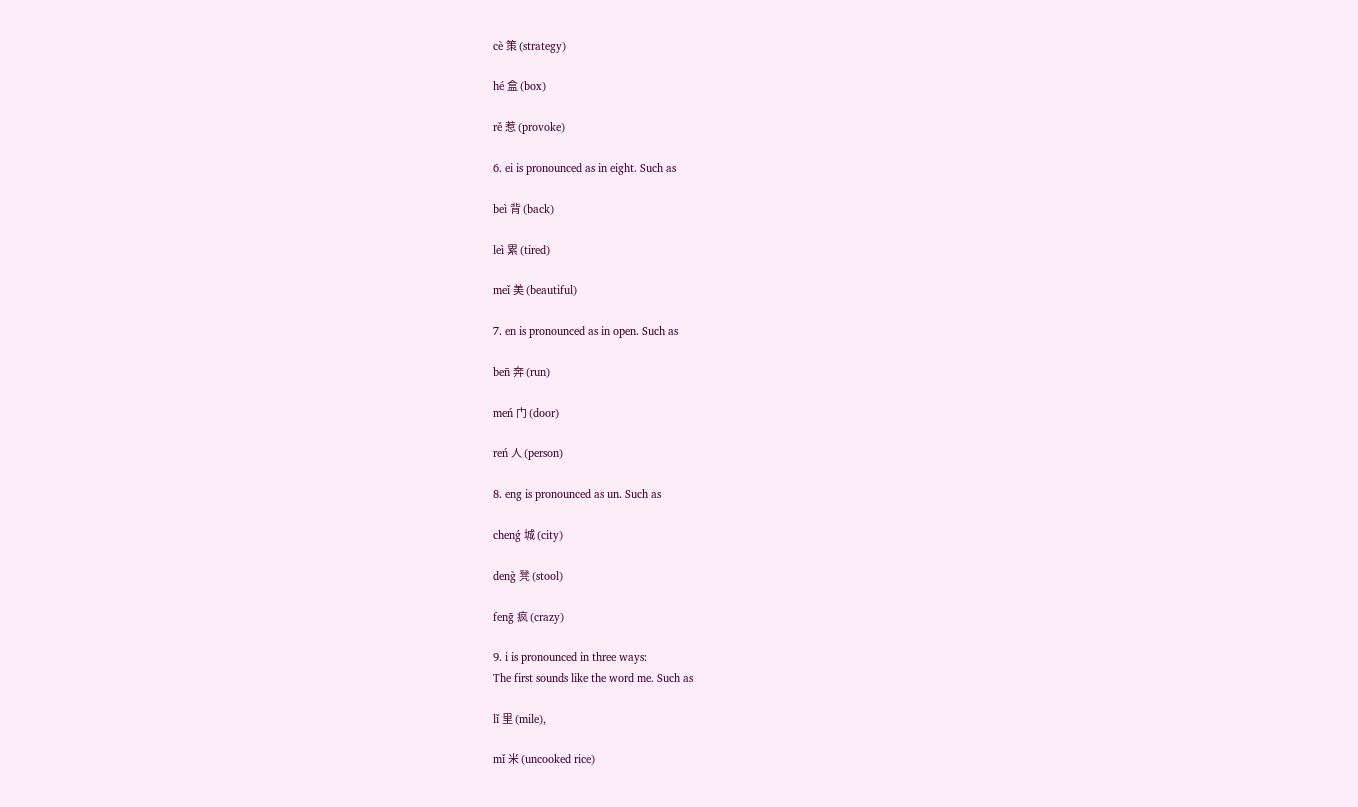cè 策 (strategy)

hé 盒 (box)

rě 惹 (provoke)

6. ei is pronounced as in eight. Such as

beì 背 (back)

leì 累 (tired)

meǐ 美 (beautiful)

7. en is pronounced as in open. Such as

ben̄ 奔 (run)

meń 门 (door)

reń 人 (person)

8. eng is pronounced as un. Such as

chenǵ 城 (city)

deng̀ 凳 (stool)

fenḡ 疯 (crazy)

9. i is pronounced in three ways:
The first sounds like the word me. Such as

lǐ 里 (mile),

mǐ 米 (uncooked rice)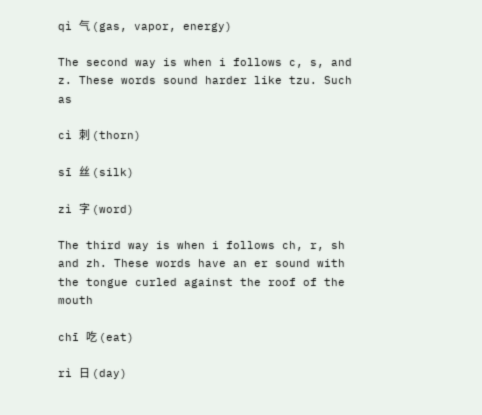qì 气 (gas, vapor, energy)

The second way is when i follows c, s, and z. These words sound harder like tzu. Such as

cì 刺 (thorn)

sī 丝 (silk)

zì 字 (word)

The third way is when i follows ch, r, sh and zh. These words have an er sound with the tongue curled against the roof of the mouth

chī 吃 (eat)

rì 日 (day)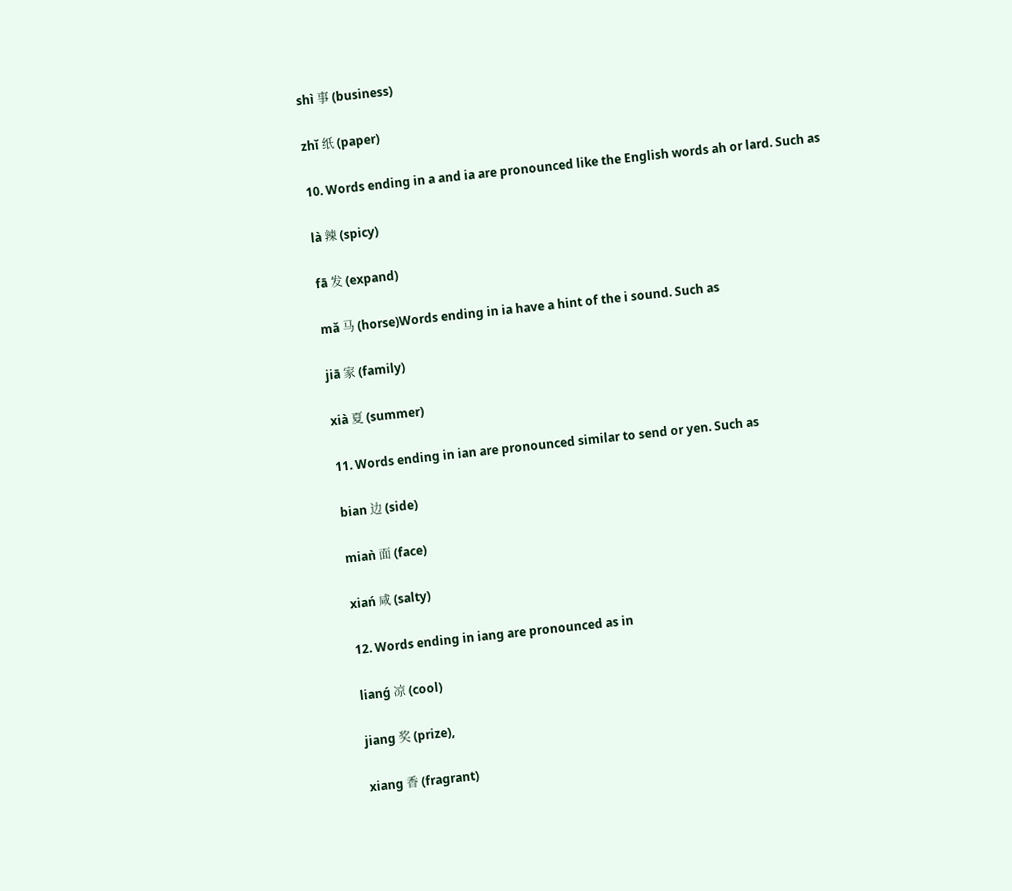shì 事 (business)

zhǐ 纸 (paper)

10. Words ending in a and ia are pronounced like the English words ah or lard. Such as

là 辣 (spicy)

fā 发 (expand)

mǎ 马 (horse)Words ending in ia have a hint of the i sound. Such as

jiā 家 (family)

xià 夏 (summer)

11. Words ending in ian are pronounced similar to send or yen. Such as

bian 边 (side)

miaǹ 面 (face)

xiań 咸 (salty)

12. Words ending in iang are pronounced as in

lianǵ 凉 (cool)

jiang 奖 (prize),

xiang 香 (fragrant)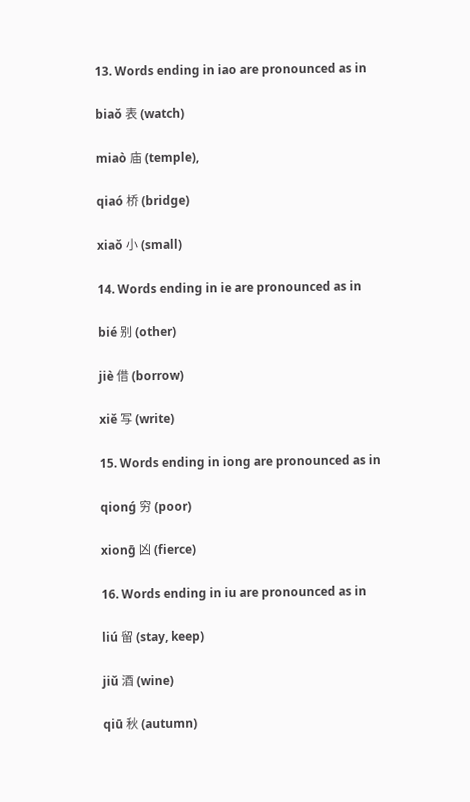13. Words ending in iao are pronounced as in

biaǒ 表 (watch)

miaò 庙 (temple),

qiaó 桥 (bridge)

xiaǒ 小 (small)

14. Words ending in ie are pronounced as in

bié 别 (other)

jiè 借 (borrow)

xiě 写 (write)

15. Words ending in iong are pronounced as in

qionǵ 穷 (poor)

xionḡ 凶 (fierce)

16. Words ending in iu are pronounced as in

liú 留 (stay, keep)

jiǔ 酒 (wine)

qiū 秋 (autumn)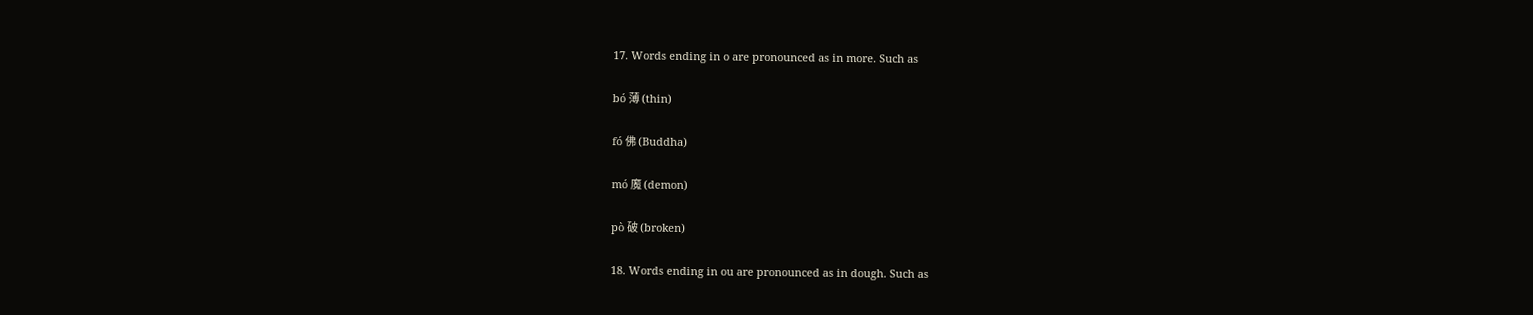17. Words ending in o are pronounced as in more. Such as

bó 薄 (thin)

fó 佛 (Buddha)

mó 魔 (demon)

pò 破 (broken)

18. Words ending in ou are pronounced as in dough. Such as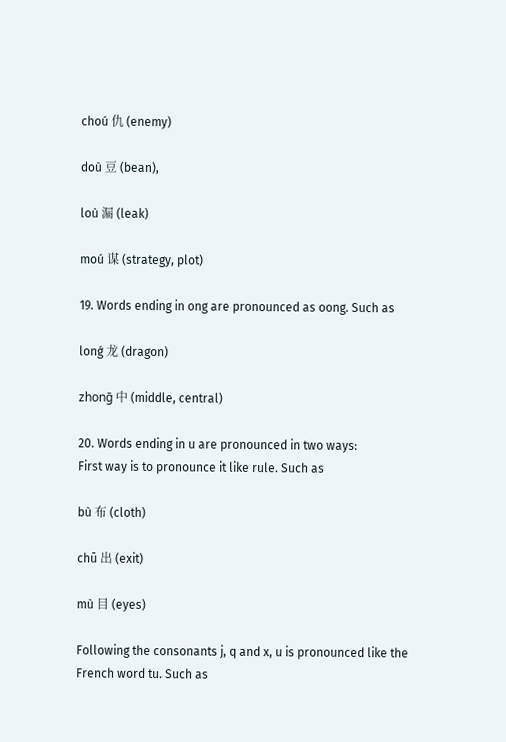choú 仇 (enemy)

doù 豆 (bean),

loù 漏 (leak)

moú 谋 (strategy, plot)

19. Words ending in ong are pronounced as oong. Such as

lonǵ 龙 (dragon)

zhonḡ 中 (middle, central)

20. Words ending in u are pronounced in two ways:
First way is to pronounce it like rule. Such as

bù 布 (cloth)

chū 出 (exit)

mù 目 (eyes)

Following the consonants j, q and x, u is pronounced like the French word tu. Such as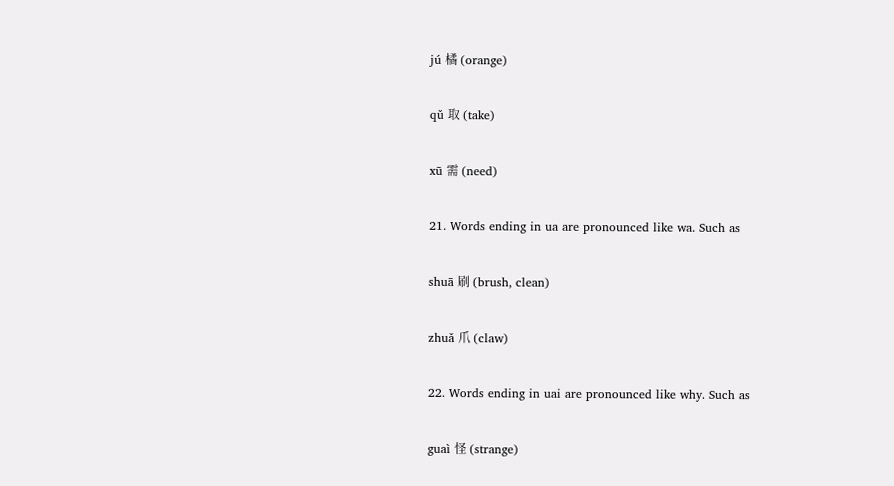jú 橘 (orange)

qǔ 取 (take)

xū 需 (need)

21. Words ending in ua are pronounced like wa. Such as

shuā 刷 (brush, clean)

zhuǎ 爪 (claw)

22. Words ending in uai are pronounced like why. Such as

guaì 怪 (strange)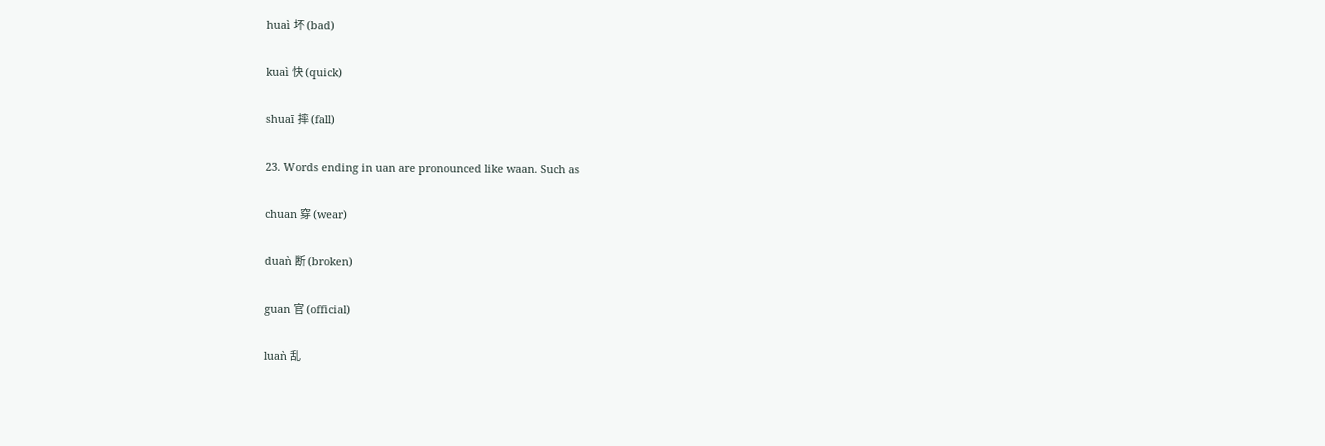huaì 坏 (bad)

kuaì 快 (quick)

shuaī 摔 (fall)

23. Words ending in uan are pronounced like waan. Such as

chuan 穿 (wear)

duaǹ 断 (broken)

guan 官 (official)

luaǹ 乱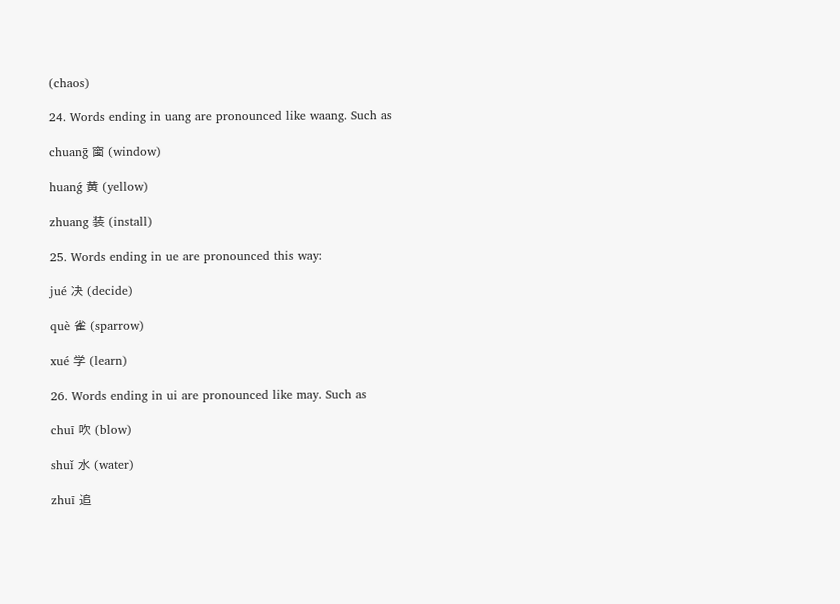(chaos)

24. Words ending in uang are pronounced like waang. Such as

chuanḡ 窗 (window)

huanǵ 黄 (yellow)

zhuang 装 (install)

25. Words ending in ue are pronounced this way:

jué 决 (decide)

què 雀 (sparrow)

xué 学 (learn)

26. Words ending in ui are pronounced like may. Such as

chuī 吹 (blow)

shuǐ 水 (water)

zhuī 追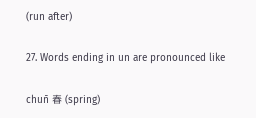(run after)

27. Words ending in un are pronounced like

chun̄ 春 (spring)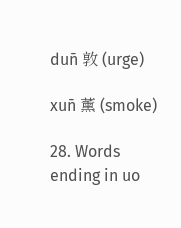dun̄ 敦 (urge)

xun̄ 薰 (smoke)

28. Words ending in uo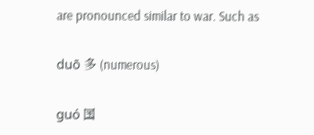are pronounced similar to war. Such as

duō 多 (numerous)

guó 国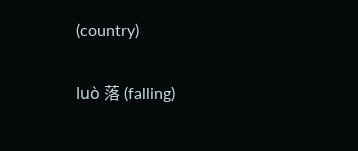(country)

luò 落 (falling)